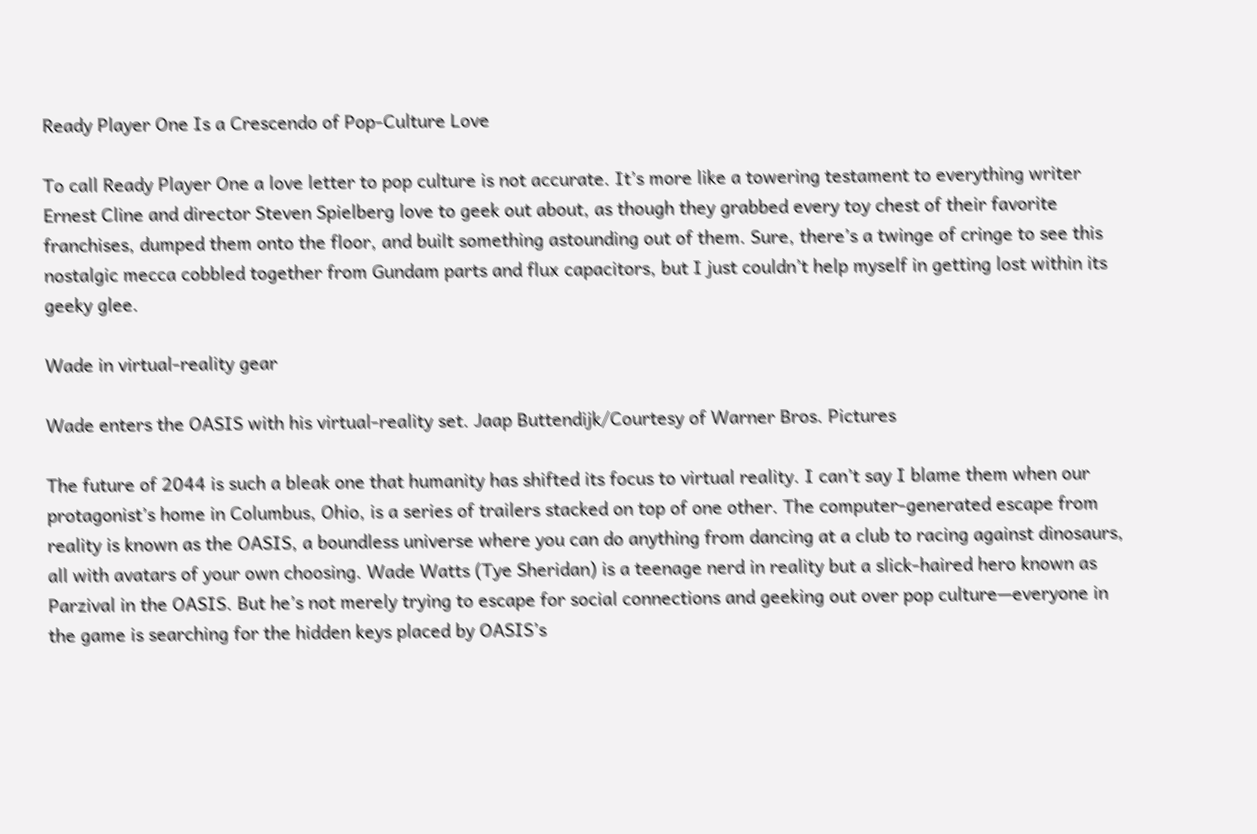Ready Player One Is a Crescendo of Pop-Culture Love

To call Ready Player One a love letter to pop culture is not accurate. It’s more like a towering testament to everything writer Ernest Cline and director Steven Spielberg love to geek out about, as though they grabbed every toy chest of their favorite franchises, dumped them onto the floor, and built something astounding out of them. Sure, there’s a twinge of cringe to see this nostalgic mecca cobbled together from Gundam parts and flux capacitors, but I just couldn’t help myself in getting lost within its geeky glee.

Wade in virtual-reality gear

Wade enters the OASIS with his virtual-reality set. Jaap Buttendijk/Courtesy of Warner Bros. Pictures

The future of 2044 is such a bleak one that humanity has shifted its focus to virtual reality. I can’t say I blame them when our protagonist’s home in Columbus, Ohio, is a series of trailers stacked on top of one other. The computer-generated escape from reality is known as the OASIS, a boundless universe where you can do anything from dancing at a club to racing against dinosaurs, all with avatars of your own choosing. Wade Watts (Tye Sheridan) is a teenage nerd in reality but a slick-haired hero known as Parzival in the OASIS. But he’s not merely trying to escape for social connections and geeking out over pop culture—everyone in the game is searching for the hidden keys placed by OASIS’s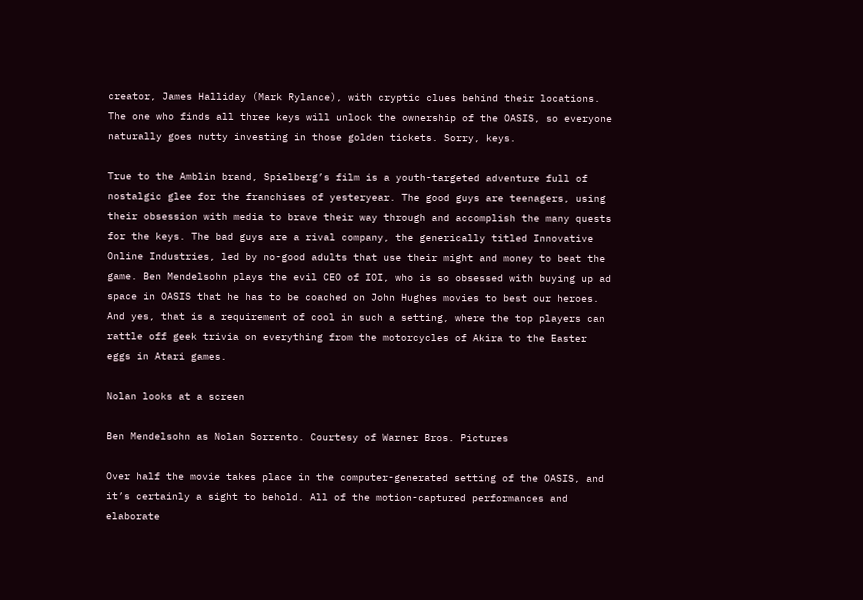creator, James Halliday (Mark Rylance), with cryptic clues behind their locations. The one who finds all three keys will unlock the ownership of the OASIS, so everyone naturally goes nutty investing in those golden tickets. Sorry, keys.

True to the Amblin brand, Spielberg’s film is a youth-targeted adventure full of nostalgic glee for the franchises of yesteryear. The good guys are teenagers, using their obsession with media to brave their way through and accomplish the many quests for the keys. The bad guys are a rival company, the generically titled Innovative Online Industries, led by no-good adults that use their might and money to beat the game. Ben Mendelsohn plays the evil CEO of IOI, who is so obsessed with buying up ad space in OASIS that he has to be coached on John Hughes movies to best our heroes. And yes, that is a requirement of cool in such a setting, where the top players can rattle off geek trivia on everything from the motorcycles of Akira to the Easter eggs in Atari games.

Nolan looks at a screen

Ben Mendelsohn as Nolan Sorrento. Courtesy of Warner Bros. Pictures

Over half the movie takes place in the computer-generated setting of the OASIS, and it’s certainly a sight to behold. All of the motion-captured performances and elaborate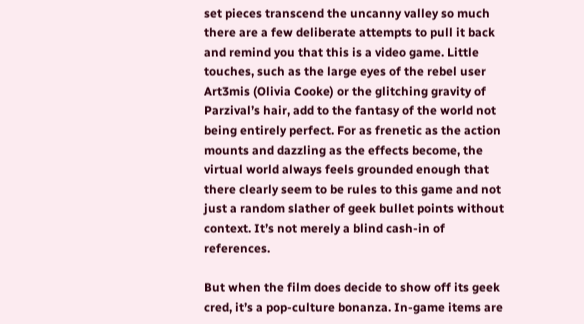set pieces transcend the uncanny valley so much there are a few deliberate attempts to pull it back and remind you that this is a video game. Little touches, such as the large eyes of the rebel user Art3mis (Olivia Cooke) or the glitching gravity of Parzival’s hair, add to the fantasy of the world not being entirely perfect. For as frenetic as the action mounts and dazzling as the effects become, the virtual world always feels grounded enough that there clearly seem to be rules to this game and not just a random slather of geek bullet points without context. It’s not merely a blind cash-in of references.

But when the film does decide to show off its geek cred, it’s a pop-culture bonanza. In-game items are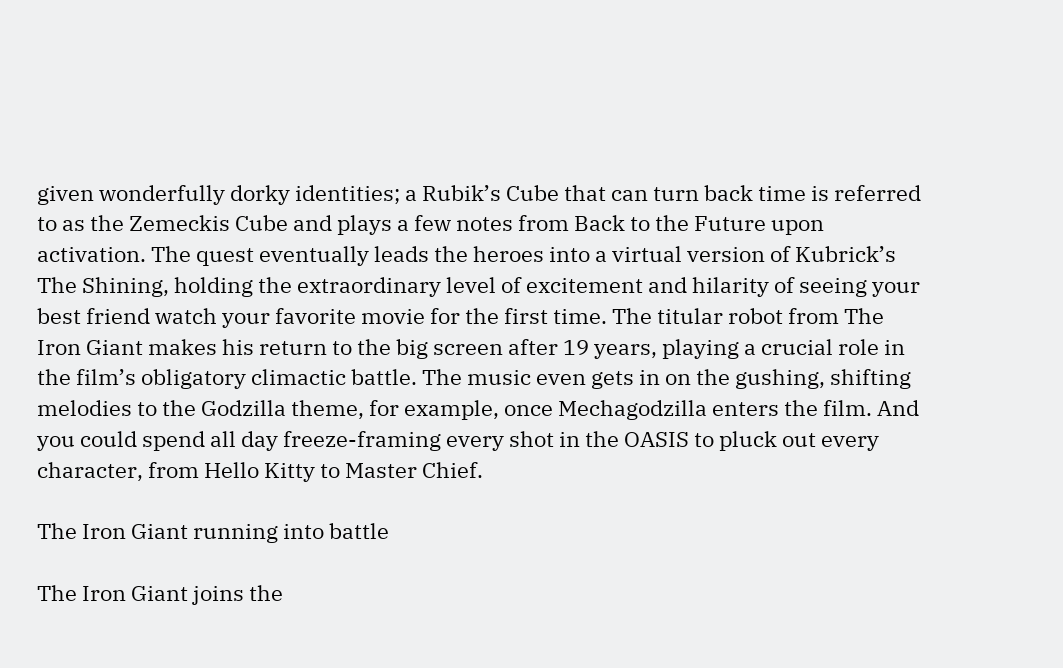given wonderfully dorky identities; a Rubik’s Cube that can turn back time is referred to as the Zemeckis Cube and plays a few notes from Back to the Future upon activation. The quest eventually leads the heroes into a virtual version of Kubrick’s The Shining, holding the extraordinary level of excitement and hilarity of seeing your best friend watch your favorite movie for the first time. The titular robot from The Iron Giant makes his return to the big screen after 19 years, playing a crucial role in the film’s obligatory climactic battle. The music even gets in on the gushing, shifting melodies to the Godzilla theme, for example, once Mechagodzilla enters the film. And you could spend all day freeze-framing every shot in the OASIS to pluck out every character, from Hello Kitty to Master Chief.

The Iron Giant running into battle

The Iron Giant joins the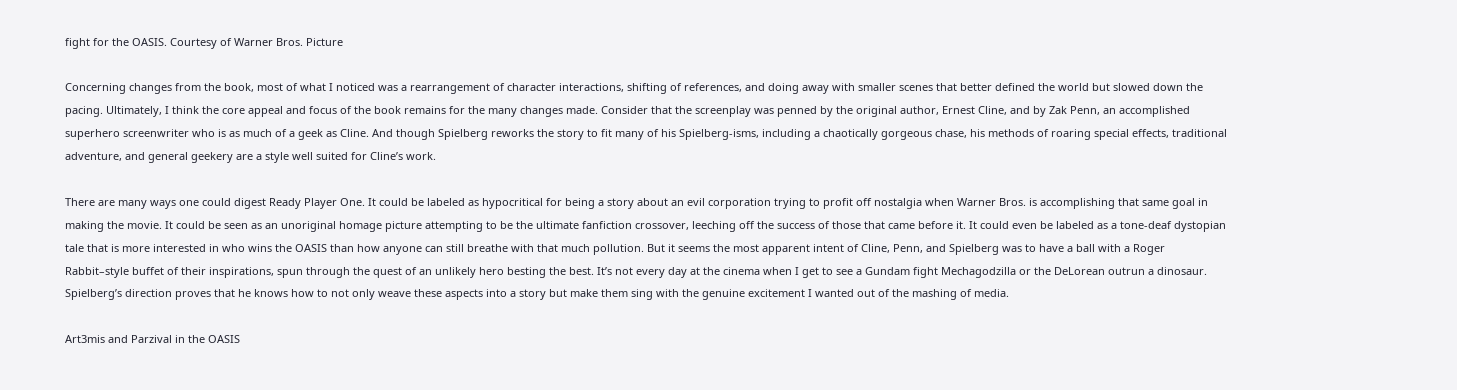fight for the OASIS. Courtesy of Warner Bros. Picture

Concerning changes from the book, most of what I noticed was a rearrangement of character interactions, shifting of references, and doing away with smaller scenes that better defined the world but slowed down the pacing. Ultimately, I think the core appeal and focus of the book remains for the many changes made. Consider that the screenplay was penned by the original author, Ernest Cline, and by Zak Penn, an accomplished superhero screenwriter who is as much of a geek as Cline. And though Spielberg reworks the story to fit many of his Spielberg-isms, including a chaotically gorgeous chase, his methods of roaring special effects, traditional adventure, and general geekery are a style well suited for Cline’s work.

There are many ways one could digest Ready Player One. It could be labeled as hypocritical for being a story about an evil corporation trying to profit off nostalgia when Warner Bros. is accomplishing that same goal in making the movie. It could be seen as an unoriginal homage picture attempting to be the ultimate fanfiction crossover, leeching off the success of those that came before it. It could even be labeled as a tone-deaf dystopian tale that is more interested in who wins the OASIS than how anyone can still breathe with that much pollution. But it seems the most apparent intent of Cline, Penn, and Spielberg was to have a ball with a Roger Rabbit–style buffet of their inspirations, spun through the quest of an unlikely hero besting the best. It’s not every day at the cinema when I get to see a Gundam fight Mechagodzilla or the DeLorean outrun a dinosaur. Spielberg’s direction proves that he knows how to not only weave these aspects into a story but make them sing with the genuine excitement I wanted out of the mashing of media.

Art3mis and Parzival in the OASIS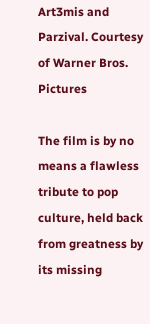Art3mis and Parzival. Courtesy of Warner Bros. Pictures

The film is by no means a flawless tribute to pop culture, held back from greatness by its missing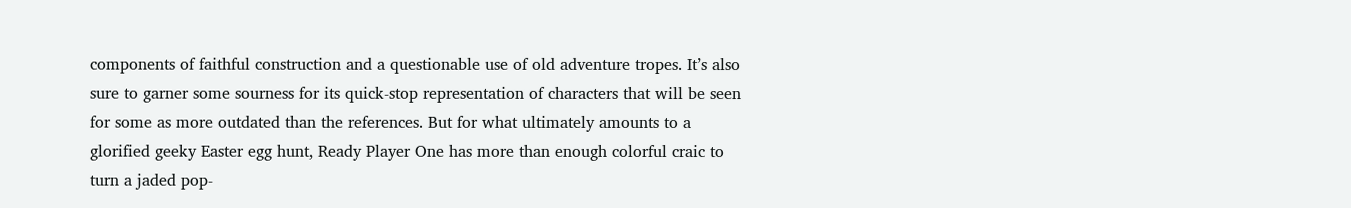components of faithful construction and a questionable use of old adventure tropes. It’s also sure to garner some sourness for its quick-stop representation of characters that will be seen for some as more outdated than the references. But for what ultimately amounts to a glorified geeky Easter egg hunt, Ready Player One has more than enough colorful craic to turn a jaded pop-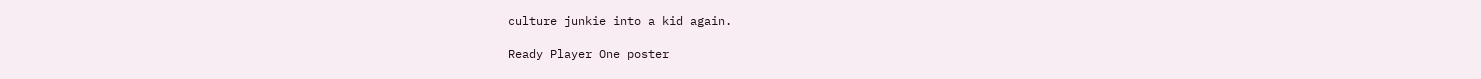culture junkie into a kid again.

Ready Player One poster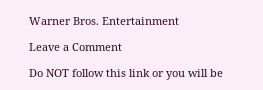Warner Bros. Entertainment

Leave a Comment

Do NOT follow this link or you will be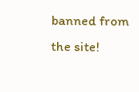banned from the site!